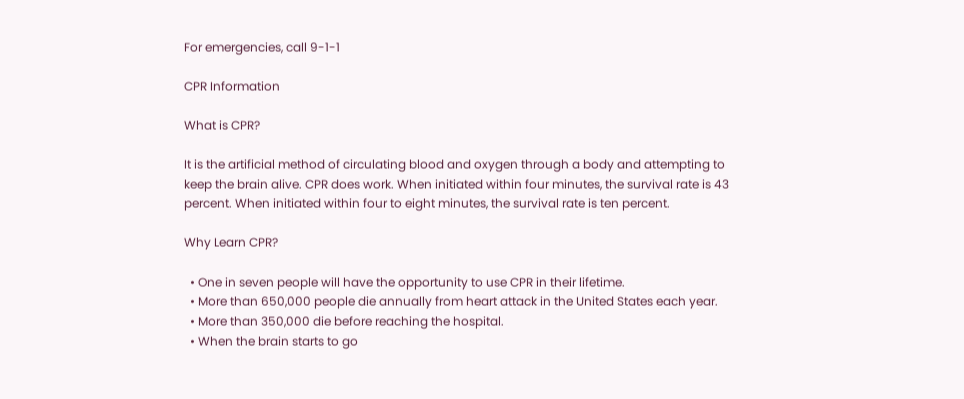For emergencies, call 9-1-1

CPR Information

What is CPR?

It is the artificial method of circulating blood and oxygen through a body and attempting to keep the brain alive. CPR does work. When initiated within four minutes, the survival rate is 43 percent. When initiated within four to eight minutes, the survival rate is ten percent.

Why Learn CPR?

  • One in seven people will have the opportunity to use CPR in their lifetime.
  • More than 650,000 people die annually from heart attack in the United States each year.
  • More than 350,000 die before reaching the hospital.
  • When the brain starts to go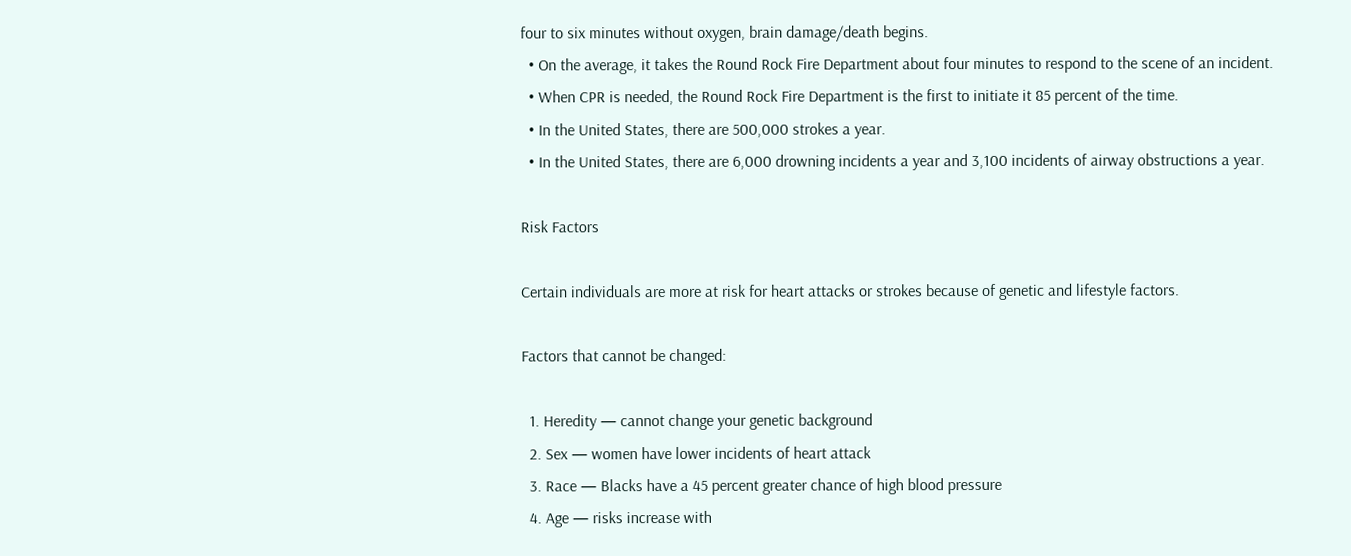four to six minutes without oxygen, brain damage/death begins.
  • On the average, it takes the Round Rock Fire Department about four minutes to respond to the scene of an incident.
  • When CPR is needed, the Round Rock Fire Department is the first to initiate it 85 percent of the time.
  • In the United States, there are 500,000 strokes a year.
  • In the United States, there are 6,000 drowning incidents a year and 3,100 incidents of airway obstructions a year.

Risk Factors

Certain individuals are more at risk for heart attacks or strokes because of genetic and lifestyle factors.

Factors that cannot be changed:

  1. Heredity — cannot change your genetic background
  2. Sex — women have lower incidents of heart attack
  3. Race — Blacks have a 45 percent greater chance of high blood pressure
  4. Age — risks increase with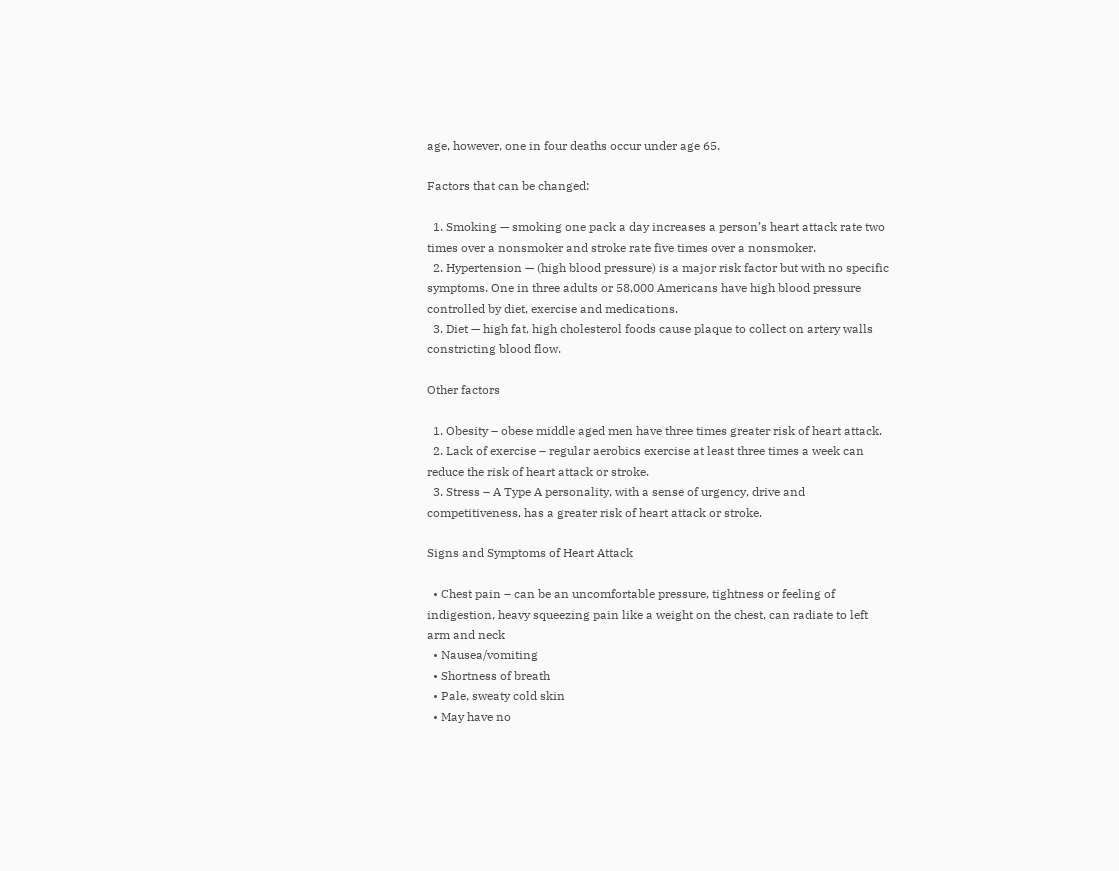age, however, one in four deaths occur under age 65.

Factors that can be changed:

  1. Smoking — smoking one pack a day increases a person’s heart attack rate two times over a nonsmoker and stroke rate five times over a nonsmoker.
  2. Hypertension — (high blood pressure) is a major risk factor but with no specific symptoms. One in three adults or 58,000 Americans have high blood pressure controlled by diet, exercise and medications.
  3. Diet — high fat, high cholesterol foods cause plaque to collect on artery walls constricting blood flow.

Other factors

  1. Obesity – obese middle aged men have three times greater risk of heart attack.
  2. Lack of exercise – regular aerobics exercise at least three times a week can reduce the risk of heart attack or stroke.
  3. Stress – A Type A personality, with a sense of urgency, drive and competitiveness, has a greater risk of heart attack or stroke.

Signs and Symptoms of Heart Attack

  • Chest pain – can be an uncomfortable pressure, tightness or feeling of indigestion, heavy squeezing pain like a weight on the chest, can radiate to left arm and neck
  • Nausea/vomiting
  • Shortness of breath
  • Pale, sweaty cold skin
  • May have no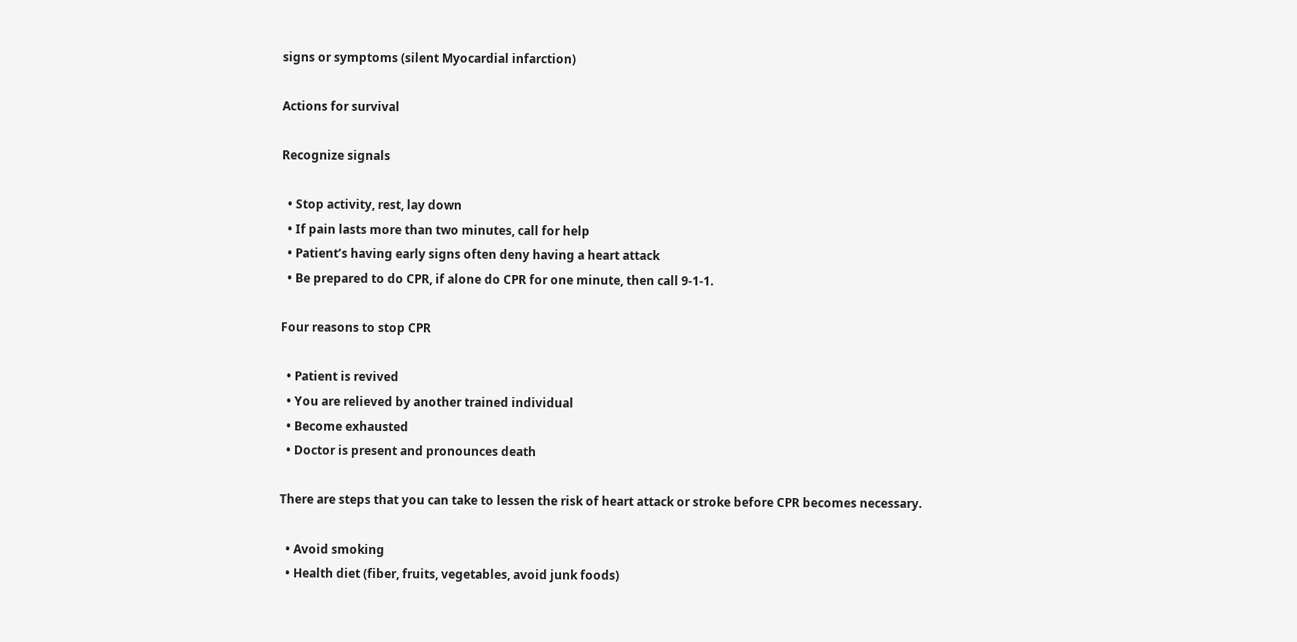signs or symptoms (silent Myocardial infarction)

Actions for survival

Recognize signals

  • Stop activity, rest, lay down
  • If pain lasts more than two minutes, call for help
  • Patient’s having early signs often deny having a heart attack
  • Be prepared to do CPR, if alone do CPR for one minute, then call 9-1-1.

Four reasons to stop CPR

  • Patient is revived
  • You are relieved by another trained individual
  • Become exhausted
  • Doctor is present and pronounces death

There are steps that you can take to lessen the risk of heart attack or stroke before CPR becomes necessary.

  • Avoid smoking
  • Health diet (fiber, fruits, vegetables, avoid junk foods)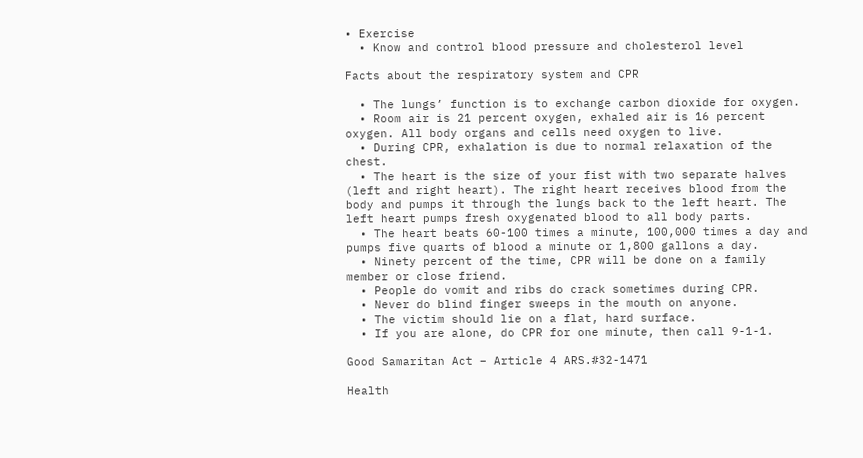• Exercise
  • Know and control blood pressure and cholesterol level

Facts about the respiratory system and CPR

  • The lungs’ function is to exchange carbon dioxide for oxygen.
  • Room air is 21 percent oxygen, exhaled air is 16 percent oxygen. All body organs and cells need oxygen to live.
  • During CPR, exhalation is due to normal relaxation of the chest.
  • The heart is the size of your fist with two separate halves (left and right heart). The right heart receives blood from the body and pumps it through the lungs back to the left heart. The left heart pumps fresh oxygenated blood to all body parts.
  • The heart beats 60-100 times a minute, 100,000 times a day and pumps five quarts of blood a minute or 1,800 gallons a day.
  • Ninety percent of the time, CPR will be done on a family member or close friend.
  • People do vomit and ribs do crack sometimes during CPR.
  • Never do blind finger sweeps in the mouth on anyone.
  • The victim should lie on a flat, hard surface.
  • If you are alone, do CPR for one minute, then call 9-1-1.

Good Samaritan Act – Article 4 ARS.#32-1471

Health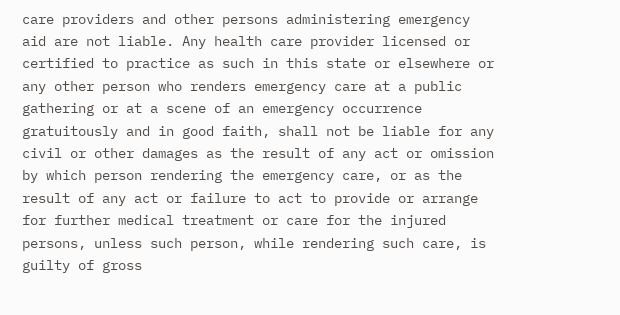care providers and other persons administering emergency aid are not liable. Any health care provider licensed or certified to practice as such in this state or elsewhere or any other person who renders emergency care at a public gathering or at a scene of an emergency occurrence gratuitously and in good faith, shall not be liable for any civil or other damages as the result of any act or omission by which person rendering the emergency care, or as the result of any act or failure to act to provide or arrange for further medical treatment or care for the injured persons, unless such person, while rendering such care, is guilty of gross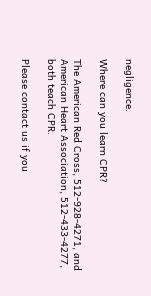negligence.

Where can you learn CPR?

The American Red Cross, 512-928-4271, and American Heart Association, 512-433-4277, both teach CPR.

Please contact us if you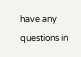have any questions in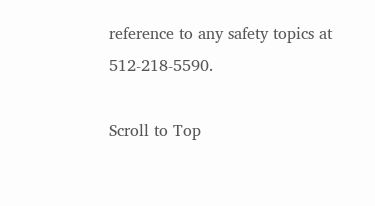reference to any safety topics at 512-218-5590.

Scroll to Top